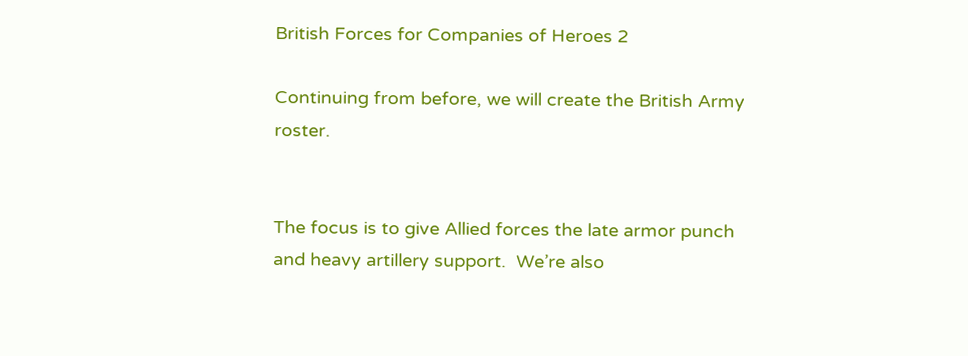British Forces for Companies of Heroes 2

Continuing from before, we will create the British Army roster.


The focus is to give Allied forces the late armor punch and heavy artillery support.  We’re also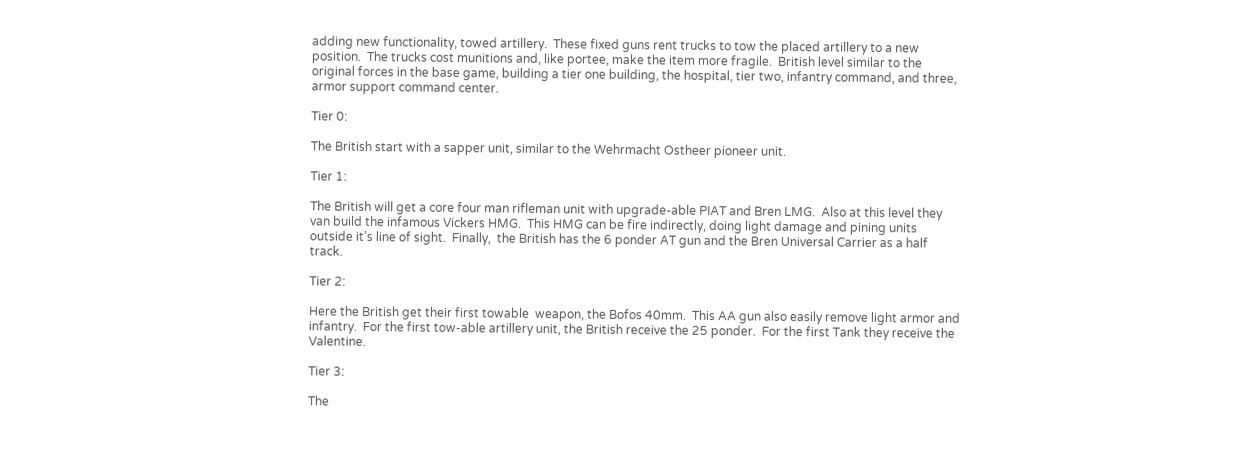adding new functionality, towed artillery.  These fixed guns rent trucks to tow the placed artillery to a new position.  The trucks cost munitions and, like portee, make the item more fragile.  British level similar to the original forces in the base game, building a tier one building, the hospital, tier two, infantry command, and three, armor support command center.

Tier 0:

The British start with a sapper unit, similar to the Wehrmacht Ostheer pioneer unit.

Tier 1:

The British will get a core four man rifleman unit with upgrade-able PIAT and Bren LMG.  Also at this level they van build the infamous Vickers HMG.  This HMG can be fire indirectly, doing light damage and pining units outside it’s line of sight.  Finally,  the British has the 6 ponder AT gun and the Bren Universal Carrier as a half track.

Tier 2:

Here the British get their first towable  weapon, the Bofos 40mm.  This AA gun also easily remove light armor and infantry.  For the first tow-able artillery unit, the British receive the 25 ponder.  For the first Tank they receive the Valentine.

Tier 3:

The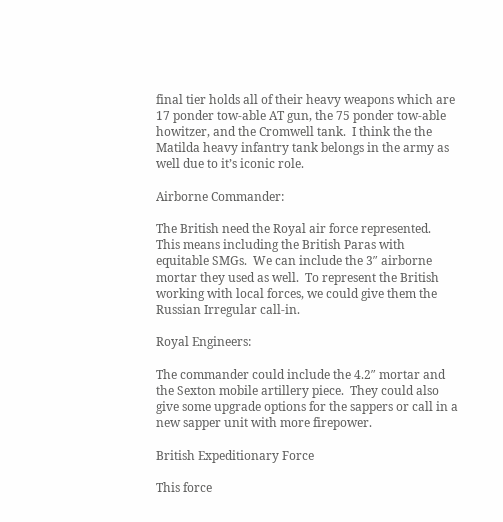final tier holds all of their heavy weapons which are 17 ponder tow-able AT gun, the 75 ponder tow-able howitzer, and the Cromwell tank.  I think the the Matilda heavy infantry tank belongs in the army as well due to it’s iconic role.

Airborne Commander:

The British need the Royal air force represented.  This means including the British Paras with equitable SMGs.  We can include the 3″ airborne mortar they used as well.  To represent the British working with local forces, we could give them the Russian Irregular call-in.

Royal Engineers:

The commander could include the 4.2″ mortar and the Sexton mobile artillery piece.  They could also give some upgrade options for the sappers or call in a new sapper unit with more firepower.

British Expeditionary Force

This force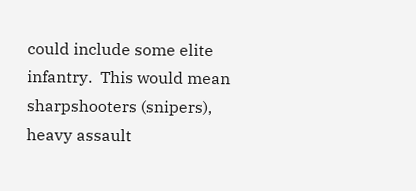could include some elite infantry.  This would mean sharpshooters (snipers), heavy assault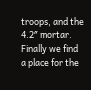troops, and the 4.2″ mortar.  Finally we find a place for the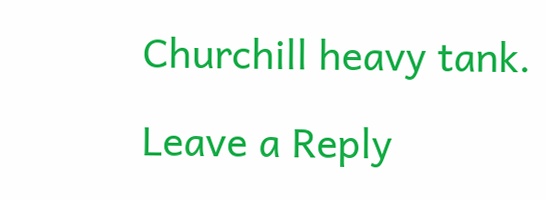Churchill heavy tank.

Leave a Reply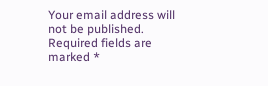Your email address will not be published. Required fields are marked *